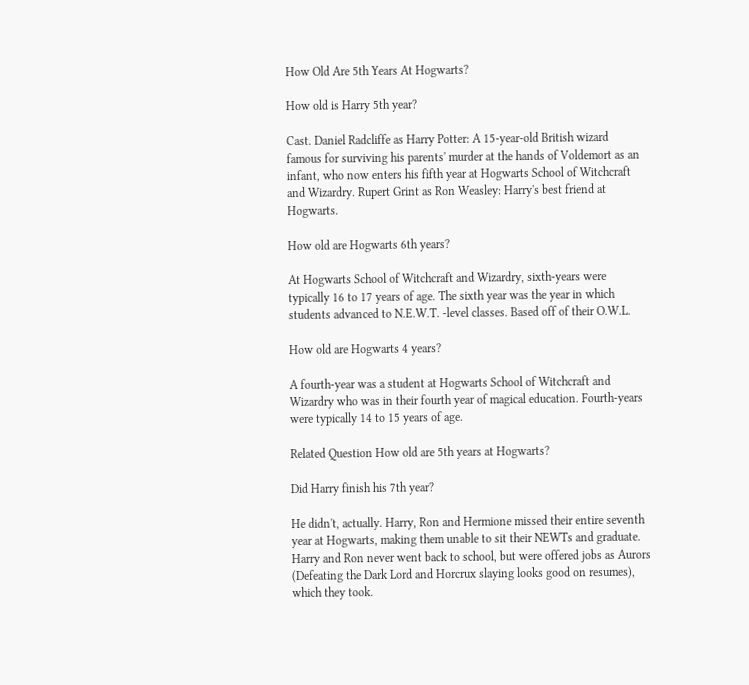How Old Are 5th Years At Hogwarts?

How old is Harry 5th year?

Cast. Daniel Radcliffe as Harry Potter: A 15-year-old British wizard famous for surviving his parents' murder at the hands of Voldemort as an infant, who now enters his fifth year at Hogwarts School of Witchcraft and Wizardry. Rupert Grint as Ron Weasley: Harry's best friend at Hogwarts.

How old are Hogwarts 6th years?

At Hogwarts School of Witchcraft and Wizardry, sixth-years were typically 16 to 17 years of age. The sixth year was the year in which students advanced to N.E.W.T. -level classes. Based off of their O.W.L.

How old are Hogwarts 4 years?

A fourth-year was a student at Hogwarts School of Witchcraft and Wizardry who was in their fourth year of magical education. Fourth-years were typically 14 to 15 years of age.

Related Question How old are 5th years at Hogwarts?

Did Harry finish his 7th year?

He didn't, actually. Harry, Ron and Hermione missed their entire seventh year at Hogwarts, making them unable to sit their NEWTs and graduate. Harry and Ron never went back to school, but were offered jobs as Aurors (Defeating the Dark Lord and Horcrux slaying looks good on resumes), which they took.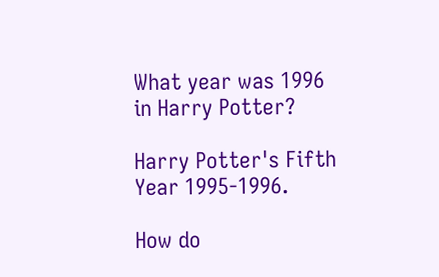What year was 1996 in Harry Potter?

Harry Potter's Fifth Year 1995-1996.

How do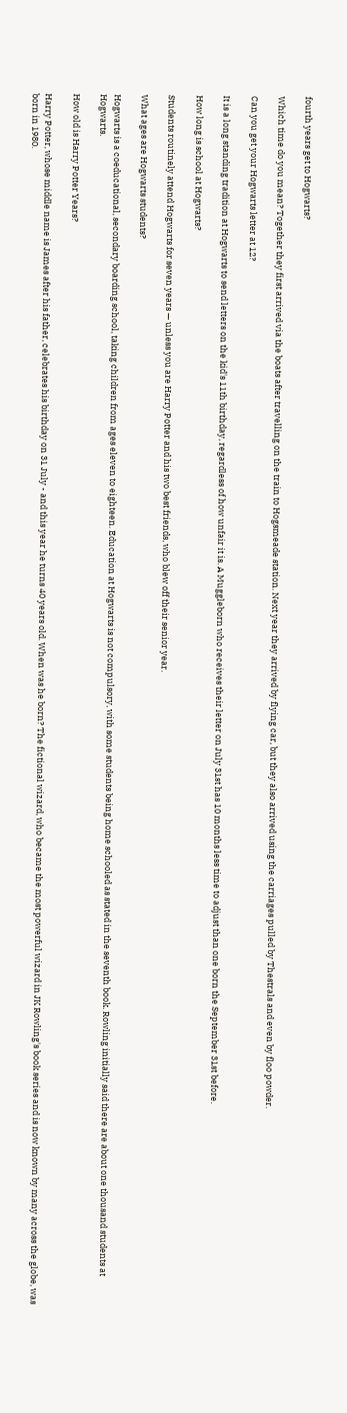fourth years get to Hogwarts?

Which time do you mean? Together they first arrived via the boats after travelling on the train to Hogsmeade station. Next year they arrived by flying car, but they also arrived using the carriages pulled by Thestrals and even by floo powder.

Can you get your Hogwarts letter at 12?

It is a long standing tradition at Hogwarts to send letters on the kid's 11th birthday, regardless of how unfair it is. A Muggleborn who receives their letter on July 31st has 10 months less time to adjust than one born the September 31st before.

How long is school at Hogwarts?

Students routinely attend Hogwarts for seven years — unless you are Harry Potter and his two best friends, who blew off their senior year.

What ages are Hogwarts students?

Hogwarts is a coeducational, secondary boarding school, taking children from ages eleven to eighteen. Education at Hogwarts is not compulsory, with some students being home schooled as stated in the seventh book. Rowling initially said there are about one thousand students at Hogwarts.

How old is Harry Potter Years?

Harry Potter, whose middle name is James after his father, celebrates his birthday on 31 July - and this year he turns 40 years old. When was he born? The fictional wizard, who became the most powerful wizard in JK Rowling's book series and is now known by many across the globe, was born in 1980.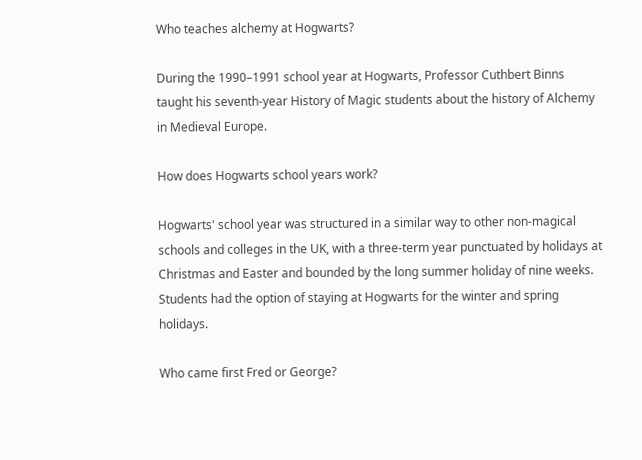Who teaches alchemy at Hogwarts?

During the 1990–1991 school year at Hogwarts, Professor Cuthbert Binns taught his seventh-year History of Magic students about the history of Alchemy in Medieval Europe.

How does Hogwarts school years work?

Hogwarts' school year was structured in a similar way to other non-magical schools and colleges in the UK, with a three-term year punctuated by holidays at Christmas and Easter and bounded by the long summer holiday of nine weeks. Students had the option of staying at Hogwarts for the winter and spring holidays.

Who came first Fred or George?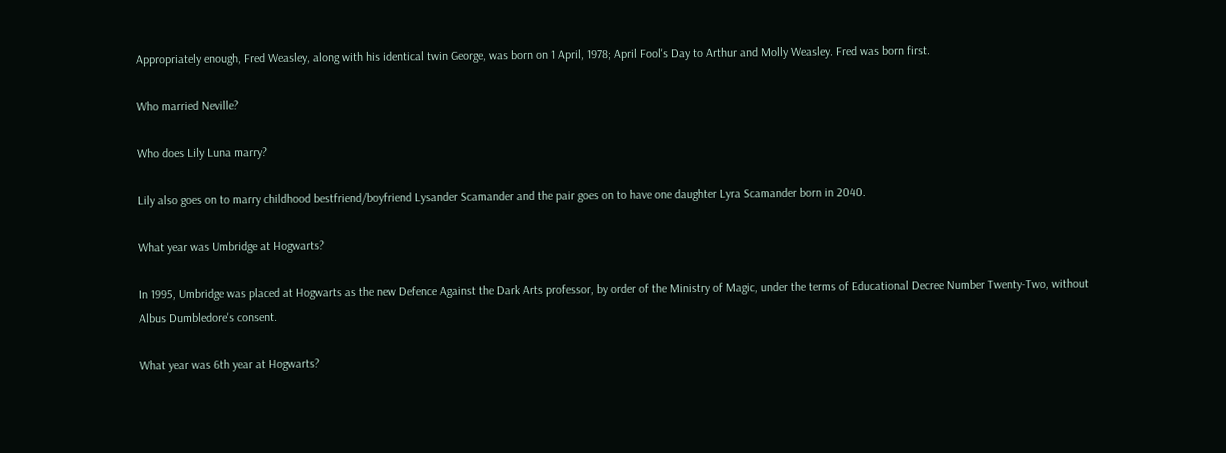Appropriately enough, Fred Weasley, along with his identical twin George, was born on 1 April, 1978; April Fool's Day to Arthur and Molly Weasley. Fred was born first.

Who married Neville?

Who does Lily Luna marry?

Lily also goes on to marry childhood bestfriend/boyfriend Lysander Scamander and the pair goes on to have one daughter Lyra Scamander born in 2040.

What year was Umbridge at Hogwarts?

In 1995, Umbridge was placed at Hogwarts as the new Defence Against the Dark Arts professor, by order of the Ministry of Magic, under the terms of Educational Decree Number Twenty-Two, without Albus Dumbledore's consent.

What year was 6th year at Hogwarts?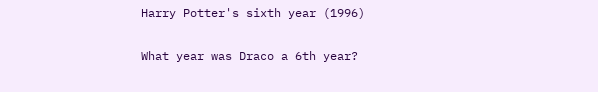Harry Potter's sixth year (1996)

What year was Draco a 6th year?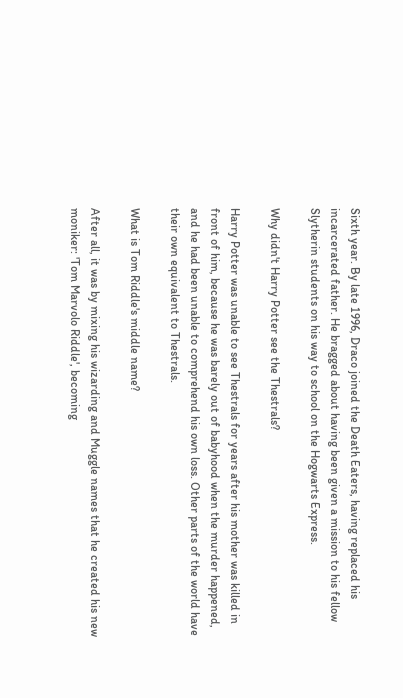Sixth year. By late 1996, Draco joined the Death Eaters, having replaced his incarcerated father. He bragged about having been given a mission to his fellow Slytherin students on his way to school on the Hogwarts Express.

Why didn't Harry Potter see the Thestrals?

Harry Potter was unable to see Thestrals for years after his mother was killed in front of him, because he was barely out of babyhood when the murder happened, and he had been unable to comprehend his own loss. Other parts of the world have their own equivalent to Thestrals.

What is Tom Riddle's middle name?

After all, it was by mixing his wizarding and Muggle names that he created his new moniker: 'Tom Marvolo Riddle', becoming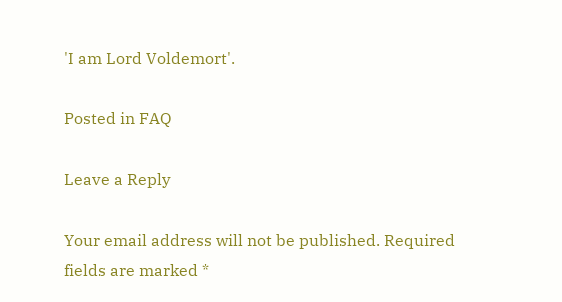'I am Lord Voldemort'.

Posted in FAQ

Leave a Reply

Your email address will not be published. Required fields are marked *